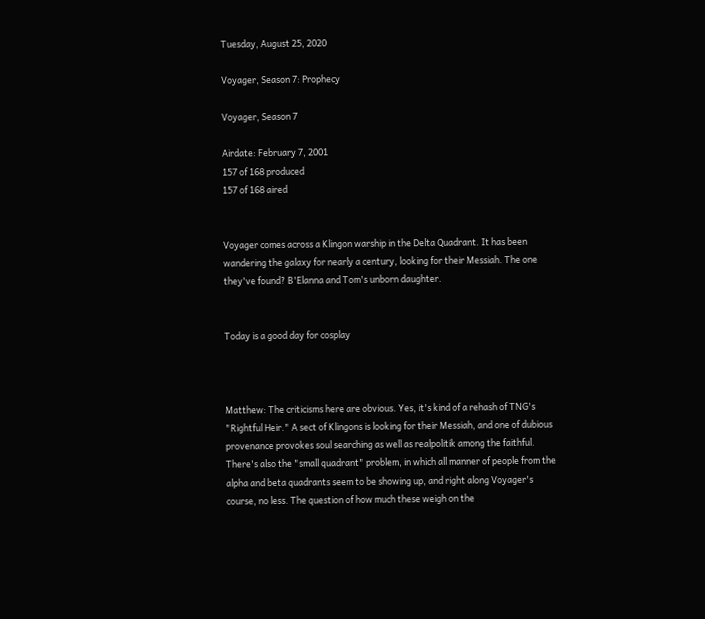Tuesday, August 25, 2020

Voyager, Season 7: Prophecy

Voyager, Season 7

Airdate: February 7, 2001
157 of 168 produced
157 of 168 aired


Voyager comes across a Klingon warship in the Delta Quadrant. It has been wandering the galaxy for nearly a century, looking for their Messiah. The one they've found? B'Elanna and Tom's unborn daughter.


Today is a good day for cosplay



Matthew: The criticisms here are obvious. Yes, it's kind of a rehash of TNG's "Rightful Heir." A sect of Klingons is looking for their Messiah, and one of dubious provenance provokes soul searching as well as realpolitik among the faithful. There's also the "small quadrant" problem, in which all manner of people from the alpha and beta quadrants seem to be showing up, and right along Voyager's course, no less. The question of how much these weigh on the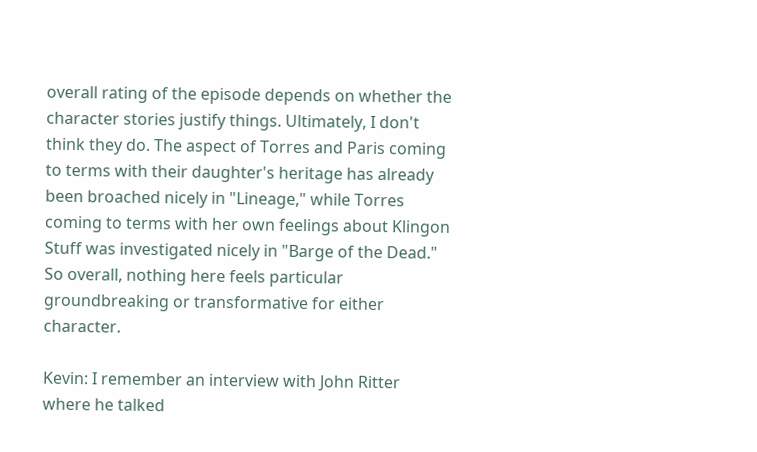overall rating of the episode depends on whether the character stories justify things. Ultimately, I don't think they do. The aspect of Torres and Paris coming to terms with their daughter's heritage has already been broached nicely in "Lineage," while Torres coming to terms with her own feelings about Klingon Stuff was investigated nicely in "Barge of the Dead." So overall, nothing here feels particular groundbreaking or transformative for either character.

Kevin: I remember an interview with John Ritter where he talked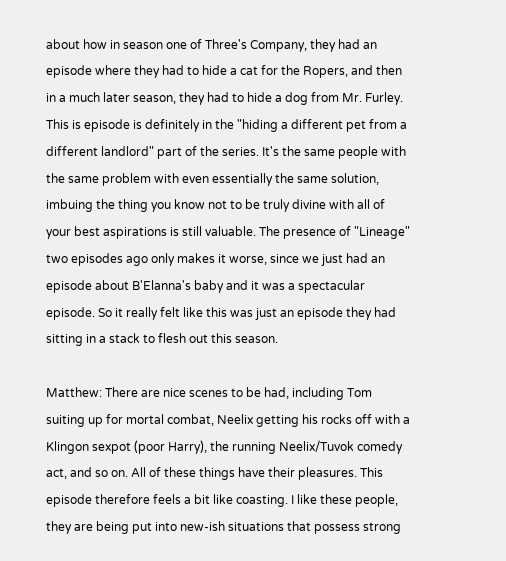about how in season one of Three's Company, they had an episode where they had to hide a cat for the Ropers, and then in a much later season, they had to hide a dog from Mr. Furley. This is episode is definitely in the "hiding a different pet from a different landlord" part of the series. It's the same people with the same problem with even essentially the same solution, imbuing the thing you know not to be truly divine with all of your best aspirations is still valuable. The presence of "Lineage" two episodes ago only makes it worse, since we just had an episode about B'Elanna's baby and it was a spectacular episode. So it really felt like this was just an episode they had sitting in a stack to flesh out this season.

Matthew: There are nice scenes to be had, including Tom suiting up for mortal combat, Neelix getting his rocks off with a Klingon sexpot (poor Harry), the running Neelix/Tuvok comedy act, and so on. All of these things have their pleasures. This episode therefore feels a bit like coasting. I like these people, they are being put into new-ish situations that possess strong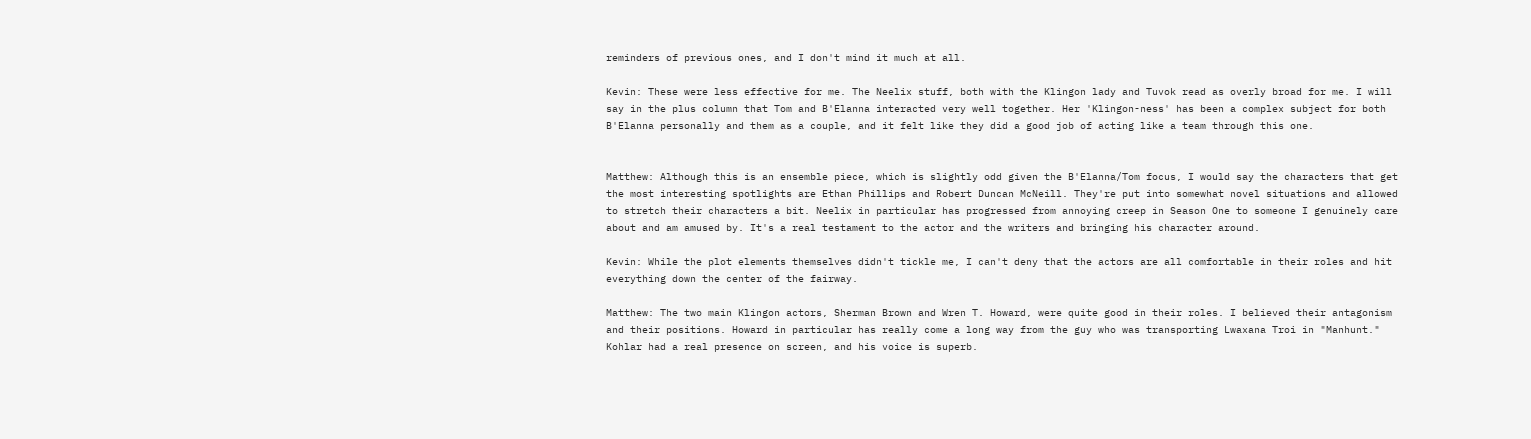reminders of previous ones, and I don't mind it much at all.

Kevin: These were less effective for me. The Neelix stuff, both with the Klingon lady and Tuvok read as overly broad for me. I will say in the plus column that Tom and B'Elanna interacted very well together. Her 'Klingon-ness' has been a complex subject for both B'Elanna personally and them as a couple, and it felt like they did a good job of acting like a team through this one.


Matthew: Although this is an ensemble piece, which is slightly odd given the B'Elanna/Tom focus, I would say the characters that get the most interesting spotlights are Ethan Phillips and Robert Duncan McNeill. They're put into somewhat novel situations and allowed to stretch their characters a bit. Neelix in particular has progressed from annoying creep in Season One to someone I genuinely care about and am amused by. It's a real testament to the actor and the writers and bringing his character around.

Kevin: While the plot elements themselves didn't tickle me, I can't deny that the actors are all comfortable in their roles and hit everything down the center of the fairway.

Matthew: The two main Klingon actors, Sherman Brown and Wren T. Howard, were quite good in their roles. I believed their antagonism and their positions. Howard in particular has really come a long way from the guy who was transporting Lwaxana Troi in "Manhunt." Kohlar had a real presence on screen, and his voice is superb.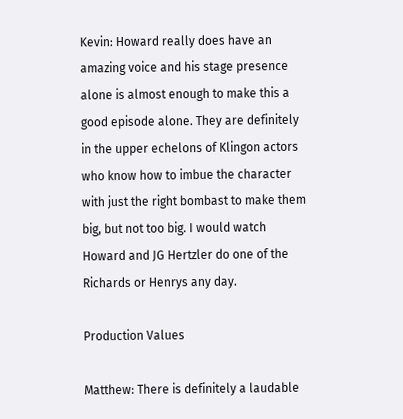Kevin: Howard really does have an amazing voice and his stage presence alone is almost enough to make this a good episode alone. They are definitely in the upper echelons of Klingon actors who know how to imbue the character with just the right bombast to make them big, but not too big. I would watch Howard and JG Hertzler do one of the Richards or Henrys any day.

Production Values

Matthew: There is definitely a laudable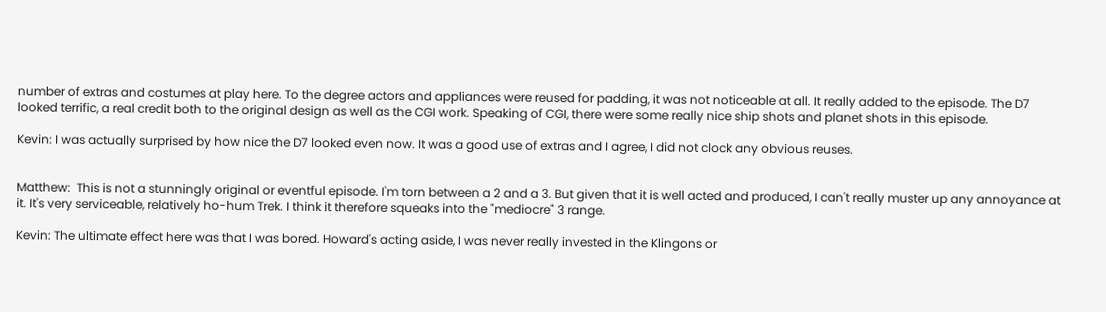number of extras and costumes at play here. To the degree actors and appliances were reused for padding, it was not noticeable at all. It really added to the episode. The D7 looked terrific, a real credit both to the original design as well as the CGI work. Speaking of CGI, there were some really nice ship shots and planet shots in this episode.

Kevin: I was actually surprised by how nice the D7 looked even now. It was a good use of extras and I agree, I did not clock any obvious reuses.


Matthew:  This is not a stunningly original or eventful episode. I'm torn between a 2 and a 3. But given that it is well acted and produced, I can't really muster up any annoyance at it. It's very serviceable, relatively ho-hum Trek. I think it therefore squeaks into the "mediocre" 3 range.

Kevin: The ultimate effect here was that I was bored. Howard's acting aside, I was never really invested in the Klingons or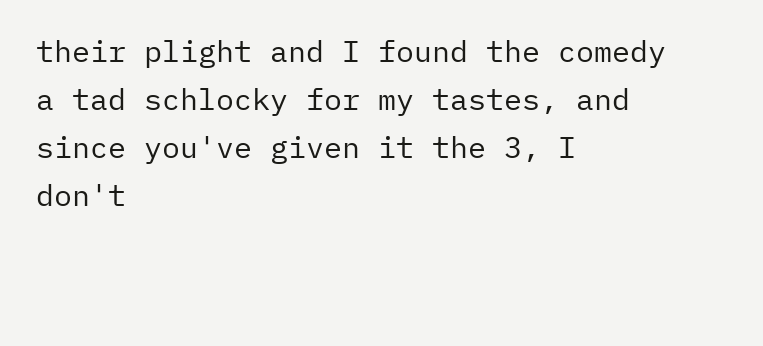their plight and I found the comedy a tad schlocky for my tastes, and since you've given it the 3, I don't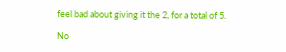feel bad about giving it the 2, for a total of 5.

No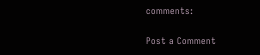comments:

Post a Comment